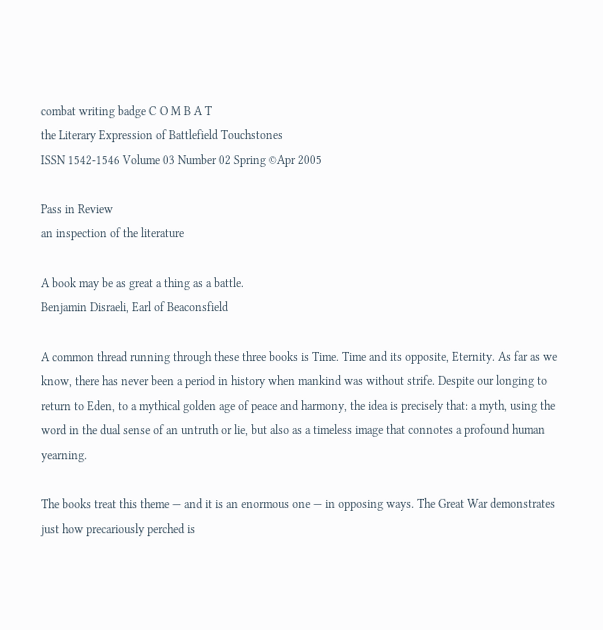combat writing badge C O M B A T
the Literary Expression of Battlefield Touchstones
ISSN 1542-1546 Volume 03 Number 02 Spring ©Apr 2005

Pass in Review
an inspection of the literature

A book may be as great a thing as a battle.
Benjamin Disraeli, Earl of Beaconsfield

A common thread running through these three books is Time. Time and its opposite, Eternity. As far as we know, there has never been a period in history when mankind was without strife. Despite our longing to return to Eden, to a mythical golden age of peace and harmony, the idea is precisely that: a myth, using the word in the dual sense of an untruth or lie, but also as a timeless image that connotes a profound human yearning.

The books treat this theme — and it is an enormous one — in opposing ways. The Great War demonstrates just how precariously perched is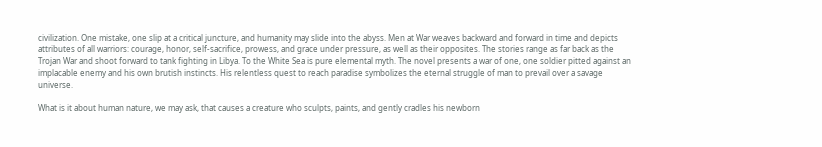civilization. One mistake, one slip at a critical juncture, and humanity may slide into the abyss. Men at War weaves backward and forward in time and depicts attributes of all warriors: courage, honor, self-sacrifice, prowess, and grace under pressure, as well as their opposites. The stories range as far back as the Trojan War and shoot forward to tank fighting in Libya. To the White Sea is pure elemental myth. The novel presents a war of one, one soldier pitted against an implacable enemy and his own brutish instincts. His relentless quest to reach paradise symbolizes the eternal struggle of man to prevail over a savage universe.

What is it about human nature, we may ask, that causes a creature who sculpts, paints, and gently cradles his newborn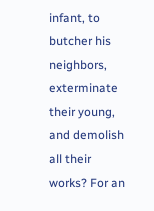infant, to butcher his neighbors, exterminate their young, and demolish all their works? For an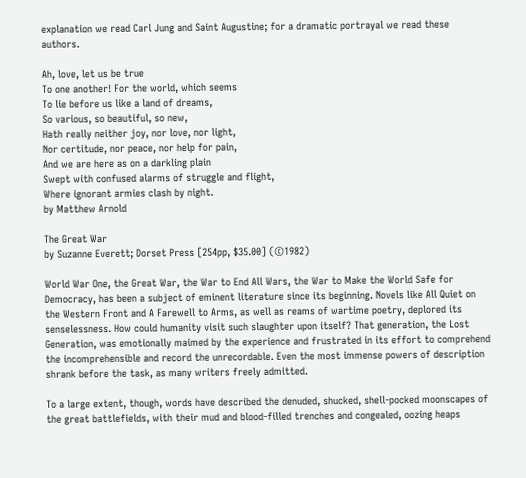explanation we read Carl Jung and Saint Augustine; for a dramatic portrayal we read these authors.

Ah, love, let us be true
To one another! For the world, which seems
To lie before us like a land of dreams,
So various, so beautiful, so new,
Hath really neither joy, nor love, nor light,
Nor certitude, nor peace, nor help for pain,
And we are here as on a darkling plain
Swept with confused alarms of struggle and flight,
Where ignorant armies clash by night.
by Matthew Arnold

The Great War
by Suzanne Everett; Dorset Press [254pp, $35.00] (©1982)

World War One, the Great War, the War to End All Wars, the War to Make the World Safe for Democracy, has been a subject of eminent literature since its beginning. Novels like All Quiet on the Western Front and A Farewell to Arms, as well as reams of wartime poetry, deplored its senselessness. How could humanity visit such slaughter upon itself? That generation, the Lost Generation, was emotionally maimed by the experience and frustrated in its effort to comprehend the incomprehensible and record the unrecordable. Even the most immense powers of description shrank before the task, as many writers freely admitted.

To a large extent, though, words have described the denuded, shucked, shell-pocked moonscapes of the great battlefields, with their mud and blood-filled trenches and congealed, oozing heaps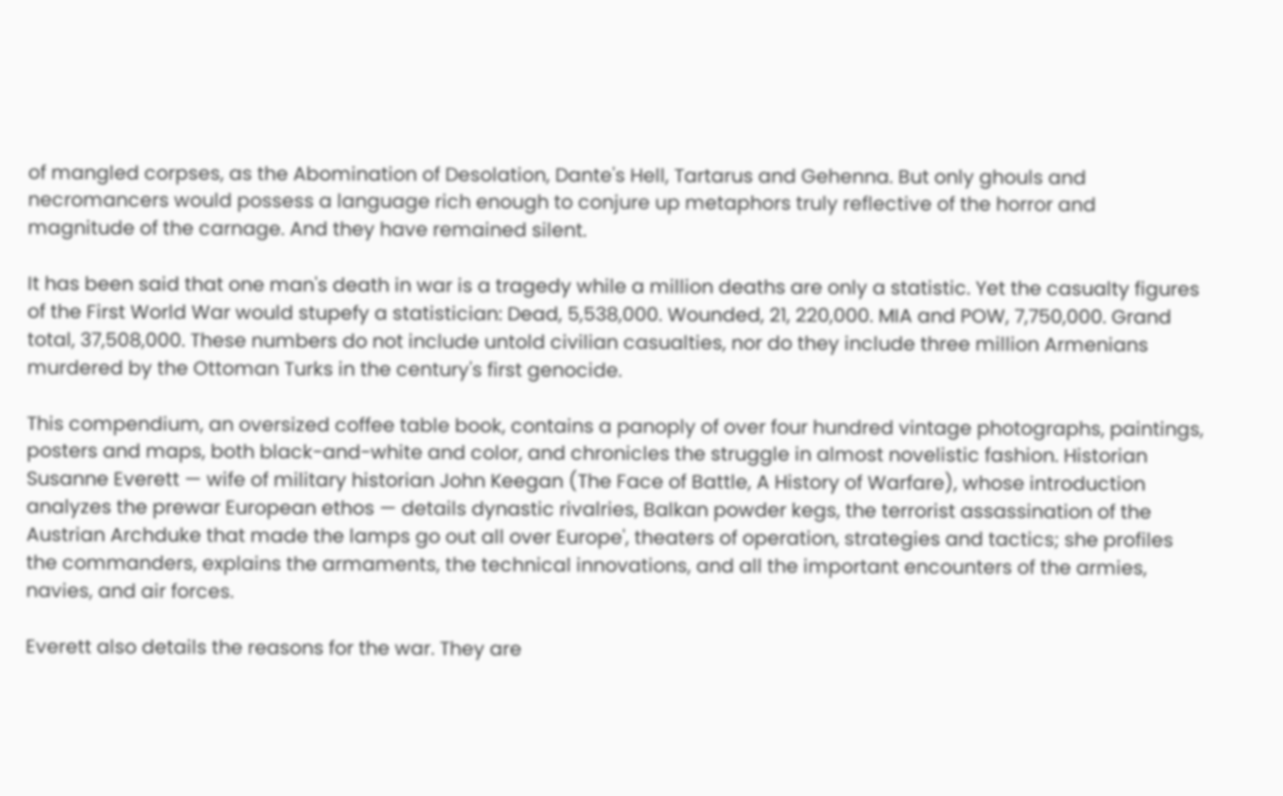of mangled corpses, as the Abomination of Desolation, Dante's Hell, Tartarus and Gehenna. But only ghouls and necromancers would possess a language rich enough to conjure up metaphors truly reflective of the horror and magnitude of the carnage. And they have remained silent.

It has been said that one man's death in war is a tragedy while a million deaths are only a statistic. Yet the casualty figures of the First World War would stupefy a statistician: Dead, 5,538,000. Wounded, 21, 220,000. MIA and POW, 7,750,000. Grand total, 37,508,000. These numbers do not include untold civilian casualties, nor do they include three million Armenians murdered by the Ottoman Turks in the century's first genocide.

This compendium, an oversized coffee table book, contains a panoply of over four hundred vintage photographs, paintings, posters and maps, both black-and-white and color, and chronicles the struggle in almost novelistic fashion. Historian Susanne Everett — wife of military historian John Keegan (The Face of Battle, A History of Warfare), whose introduction analyzes the prewar European ethos — details dynastic rivalries, Balkan powder kegs, the terrorist assassination of the Austrian Archduke that made the lamps go out all over Europe', theaters of operation, strategies and tactics; she profiles the commanders, explains the armaments, the technical innovations, and all the important encounters of the armies, navies, and air forces.

Everett also details the reasons for the war. They are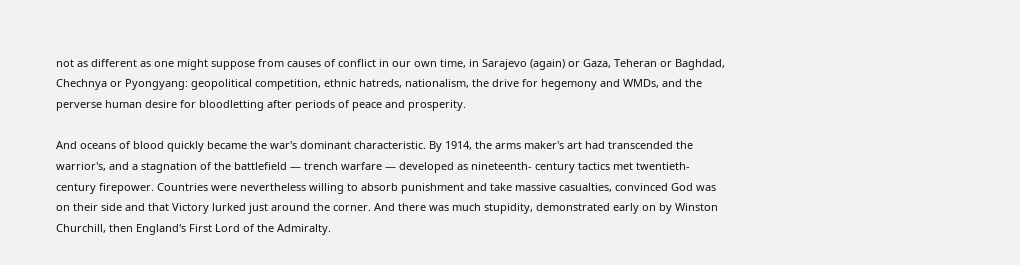not as different as one might suppose from causes of conflict in our own time, in Sarajevo (again) or Gaza, Teheran or Baghdad, Chechnya or Pyongyang: geopolitical competition, ethnic hatreds, nationalism, the drive for hegemony and WMDs, and the perverse human desire for bloodletting after periods of peace and prosperity.

And oceans of blood quickly became the war's dominant characteristic. By 1914, the arms maker's art had transcended the warrior's, and a stagnation of the battlefield — trench warfare — developed as nineteenth- century tactics met twentieth-century firepower. Countries were nevertheless willing to absorb punishment and take massive casualties, convinced God was on their side and that Victory lurked just around the corner. And there was much stupidity, demonstrated early on by Winston Churchill, then England's First Lord of the Admiralty.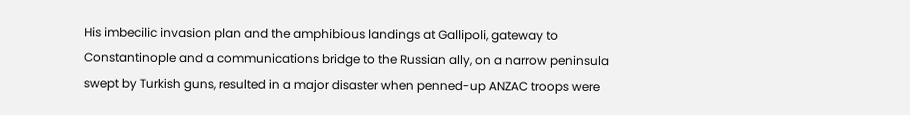His imbecilic invasion plan and the amphibious landings at Gallipoli, gateway to Constantinople and a communications bridge to the Russian ally, on a narrow peninsula swept by Turkish guns, resulted in a major disaster when penned-up ANZAC troops were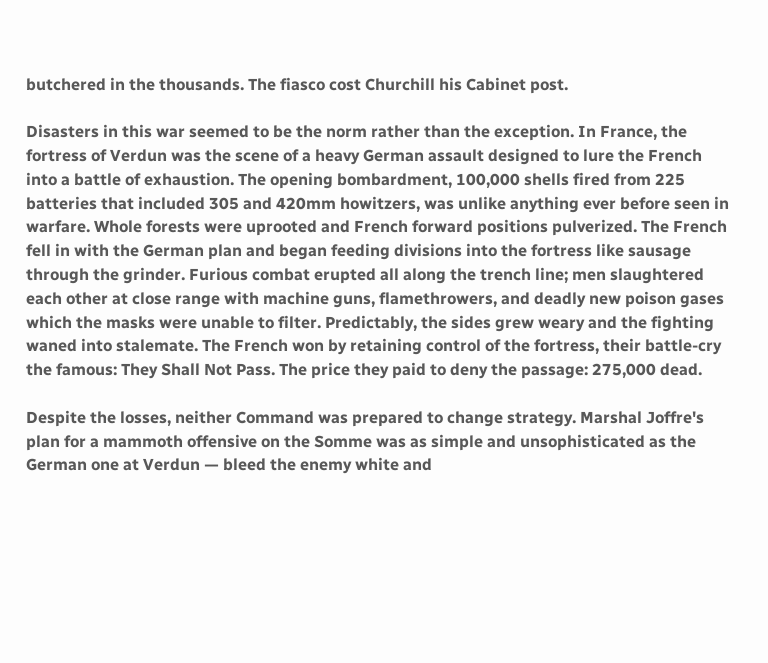butchered in the thousands. The fiasco cost Churchill his Cabinet post.

Disasters in this war seemed to be the norm rather than the exception. In France, the fortress of Verdun was the scene of a heavy German assault designed to lure the French into a battle of exhaustion. The opening bombardment, 100,000 shells fired from 225 batteries that included 305 and 420mm howitzers, was unlike anything ever before seen in warfare. Whole forests were uprooted and French forward positions pulverized. The French fell in with the German plan and began feeding divisions into the fortress like sausage through the grinder. Furious combat erupted all along the trench line; men slaughtered each other at close range with machine guns, flamethrowers, and deadly new poison gases which the masks were unable to filter. Predictably, the sides grew weary and the fighting waned into stalemate. The French won by retaining control of the fortress, their battle-cry the famous: They Shall Not Pass. The price they paid to deny the passage: 275,000 dead.

Despite the losses, neither Command was prepared to change strategy. Marshal Joffre's plan for a mammoth offensive on the Somme was as simple and unsophisticated as the German one at Verdun — bleed the enemy white and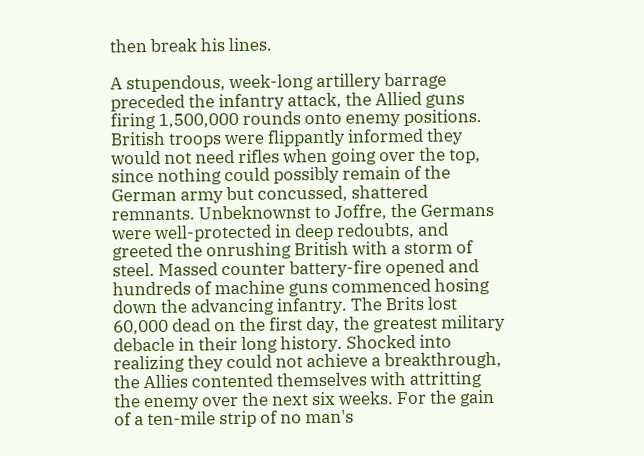then break his lines.

A stupendous, week-long artillery barrage preceded the infantry attack, the Allied guns firing 1,500,000 rounds onto enemy positions. British troops were flippantly informed they would not need rifles when going over the top, since nothing could possibly remain of the German army but concussed, shattered remnants. Unbeknownst to Joffre, the Germans were well-protected in deep redoubts, and greeted the onrushing British with a storm of steel. Massed counter battery-fire opened and hundreds of machine guns commenced hosing down the advancing infantry. The Brits lost 60,000 dead on the first day, the greatest military debacle in their long history. Shocked into realizing they could not achieve a breakthrough, the Allies contented themselves with attritting the enemy over the next six weeks. For the gain of a ten-mile strip of no man's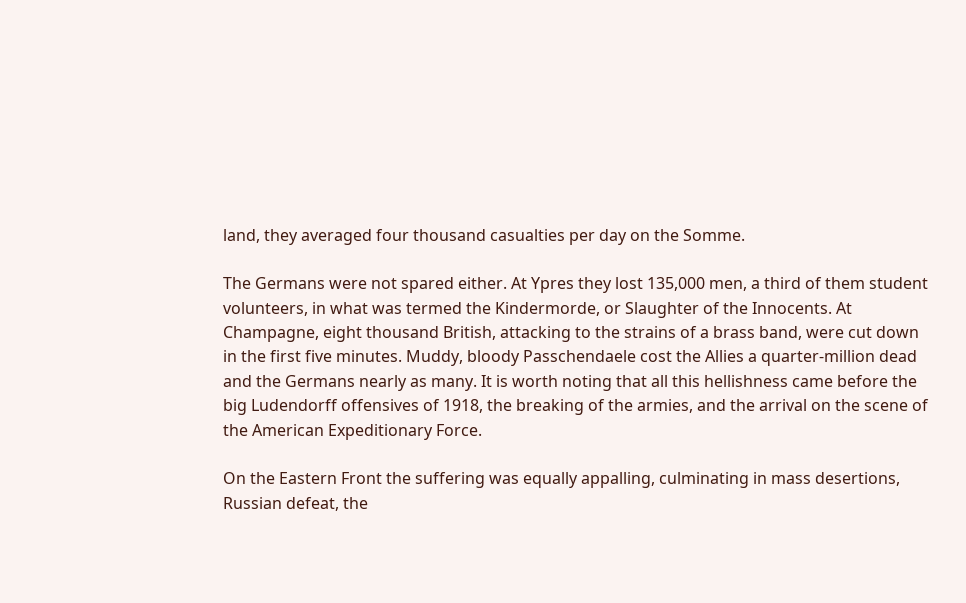land, they averaged four thousand casualties per day on the Somme.

The Germans were not spared either. At Ypres they lost 135,000 men, a third of them student volunteers, in what was termed the Kindermorde, or Slaughter of the Innocents. At Champagne, eight thousand British, attacking to the strains of a brass band, were cut down in the first five minutes. Muddy, bloody Passchendaele cost the Allies a quarter-million dead and the Germans nearly as many. It is worth noting that all this hellishness came before the big Ludendorff offensives of 1918, the breaking of the armies, and the arrival on the scene of the American Expeditionary Force.

On the Eastern Front the suffering was equally appalling, culminating in mass desertions, Russian defeat, the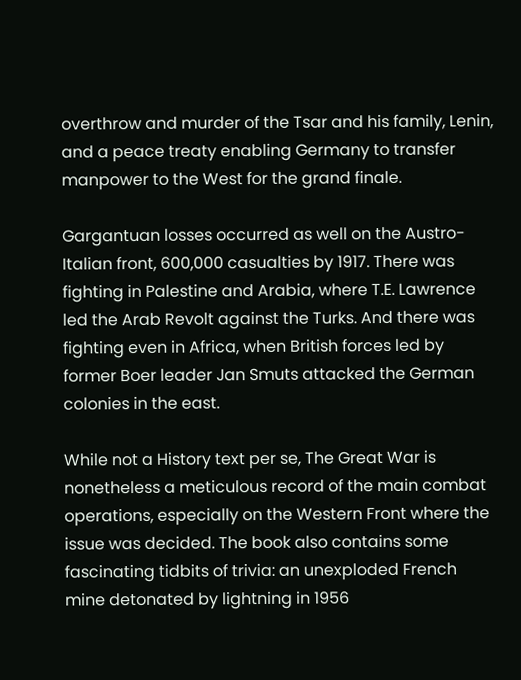overthrow and murder of the Tsar and his family, Lenin, and a peace treaty enabling Germany to transfer manpower to the West for the grand finale.

Gargantuan losses occurred as well on the Austro-Italian front, 600,000 casualties by 1917. There was fighting in Palestine and Arabia, where T.E. Lawrence led the Arab Revolt against the Turks. And there was fighting even in Africa, when British forces led by former Boer leader Jan Smuts attacked the German colonies in the east.

While not a History text per se, The Great War is nonetheless a meticulous record of the main combat operations, especially on the Western Front where the issue was decided. The book also contains some fascinating tidbits of trivia: an unexploded French mine detonated by lightning in 1956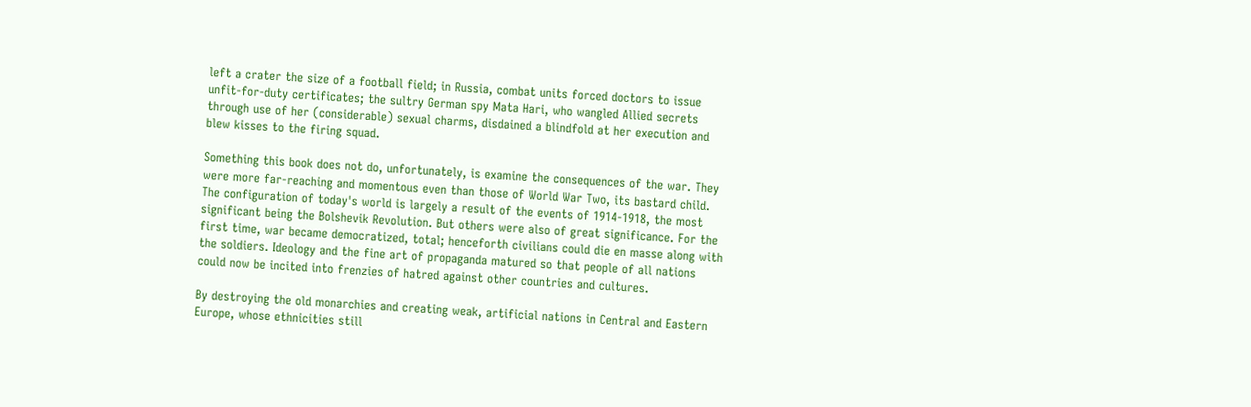left a crater the size of a football field; in Russia, combat units forced doctors to issue unfit-for-duty certificates; the sultry German spy Mata Hari, who wangled Allied secrets through use of her (considerable) sexual charms, disdained a blindfold at her execution and blew kisses to the firing squad.

Something this book does not do, unfortunately, is examine the consequences of the war. They were more far-reaching and momentous even than those of World War Two, its bastard child. The configuration of today's world is largely a result of the events of 1914-1918, the most significant being the Bolshevik Revolution. But others were also of great significance. For the first time, war became democratized, total; henceforth civilians could die en masse along with the soldiers. Ideology and the fine art of propaganda matured so that people of all nations could now be incited into frenzies of hatred against other countries and cultures.

By destroying the old monarchies and creating weak, artificial nations in Central and Eastern Europe, whose ethnicities still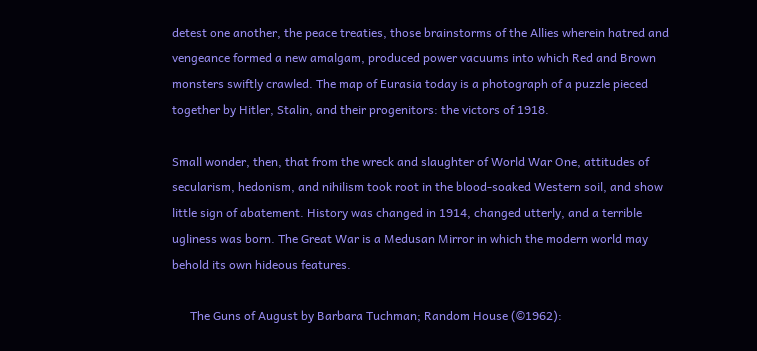detest one another, the peace treaties, those brainstorms of the Allies wherein hatred and vengeance formed a new amalgam, produced power vacuums into which Red and Brown monsters swiftly crawled. The map of Eurasia today is a photograph of a puzzle pieced together by Hitler, Stalin, and their progenitors: the victors of 1918.

Small wonder, then, that from the wreck and slaughter of World War One, attitudes of secularism, hedonism, and nihilism took root in the blood-soaked Western soil, and show little sign of abatement. History was changed in 1914, changed utterly, and a terrible ugliness was born. The Great War is a Medusan Mirror in which the modern world may behold its own hideous features.

      The Guns of August by Barbara Tuchman; Random House (©1962):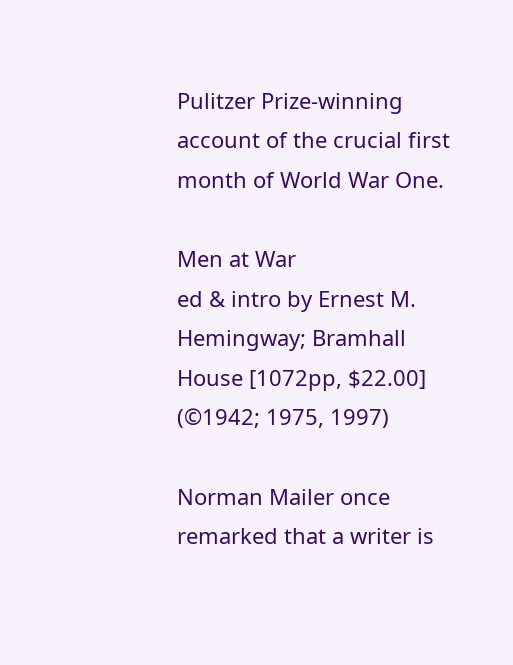Pulitzer Prize-winning account of the crucial first month of World War One.

Men at War
ed & intro by Ernest M. Hemingway; Bramhall House [1072pp, $22.00] (©1942; 1975, 1997)

Norman Mailer once remarked that a writer is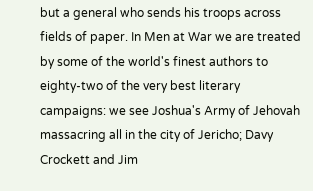but a general who sends his troops across fields of paper. In Men at War we are treated by some of the world's finest authors to eighty-two of the very best literary campaigns: we see Joshua's Army of Jehovah massacring all in the city of Jericho; Davy Crockett and Jim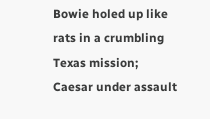Bowie holed up like rats in a crumbling Texas mission; Caesar under assault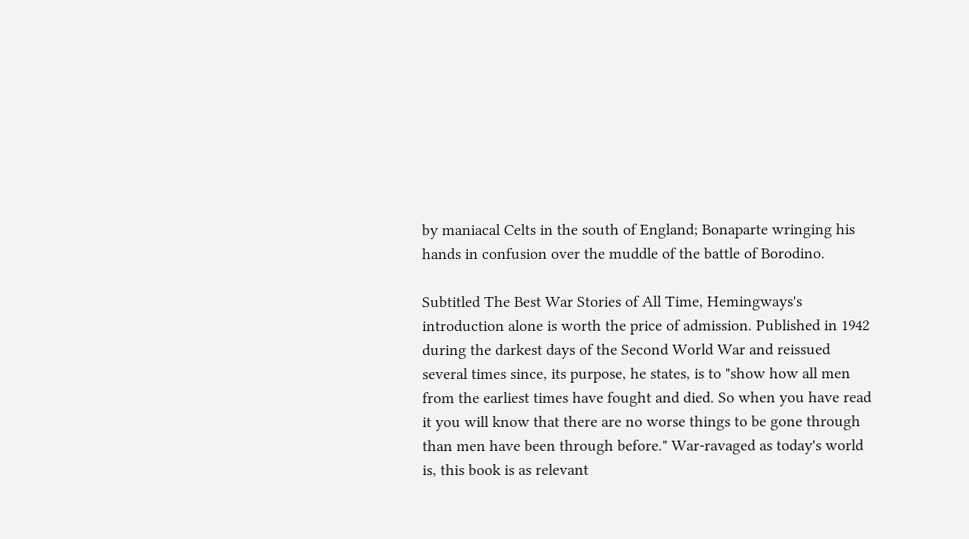by maniacal Celts in the south of England; Bonaparte wringing his hands in confusion over the muddle of the battle of Borodino.

Subtitled The Best War Stories of All Time, Hemingways's introduction alone is worth the price of admission. Published in 1942 during the darkest days of the Second World War and reissued several times since, its purpose, he states, is to "show how all men from the earliest times have fought and died. So when you have read it you will know that there are no worse things to be gone through than men have been through before." War-ravaged as today's world is, this book is as relevant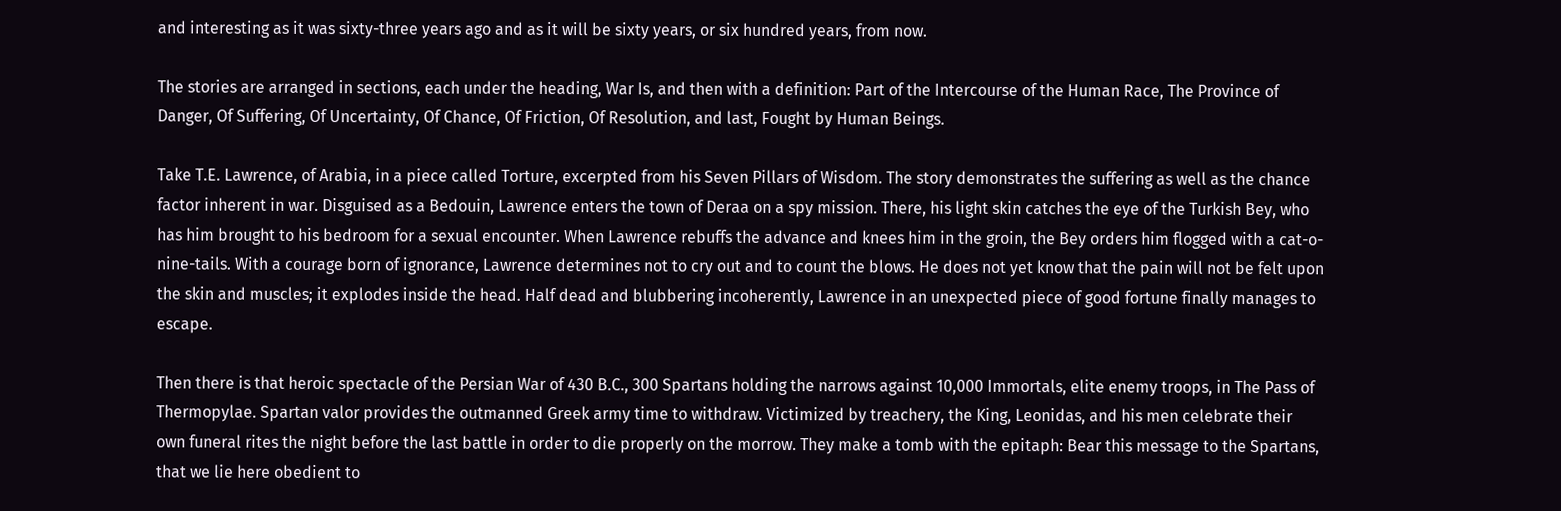and interesting as it was sixty-three years ago and as it will be sixty years, or six hundred years, from now.

The stories are arranged in sections, each under the heading, War Is, and then with a definition: Part of the Intercourse of the Human Race, The Province of Danger, Of Suffering, Of Uncertainty, Of Chance, Of Friction, Of Resolution, and last, Fought by Human Beings.

Take T.E. Lawrence, of Arabia, in a piece called Torture, excerpted from his Seven Pillars of Wisdom. The story demonstrates the suffering as well as the chance factor inherent in war. Disguised as a Bedouin, Lawrence enters the town of Deraa on a spy mission. There, his light skin catches the eye of the Turkish Bey, who has him brought to his bedroom for a sexual encounter. When Lawrence rebuffs the advance and knees him in the groin, the Bey orders him flogged with a cat-o-nine-tails. With a courage born of ignorance, Lawrence determines not to cry out and to count the blows. He does not yet know that the pain will not be felt upon the skin and muscles; it explodes inside the head. Half dead and blubbering incoherently, Lawrence in an unexpected piece of good fortune finally manages to escape.

Then there is that heroic spectacle of the Persian War of 430 B.C., 300 Spartans holding the narrows against 10,000 Immortals, elite enemy troops, in The Pass of Thermopylae. Spartan valor provides the outmanned Greek army time to withdraw. Victimized by treachery, the King, Leonidas, and his men celebrate their own funeral rites the night before the last battle in order to die properly on the morrow. They make a tomb with the epitaph: Bear this message to the Spartans, that we lie here obedient to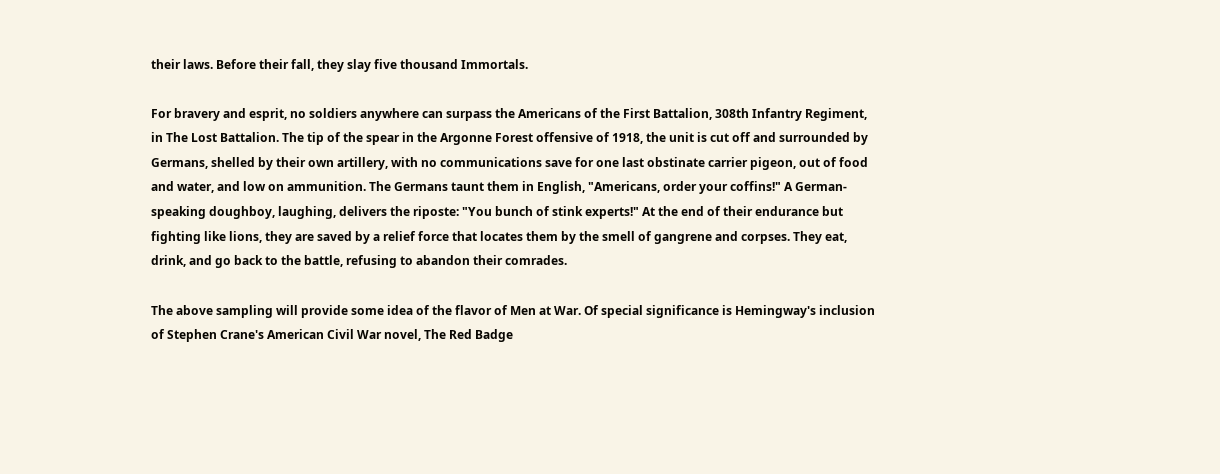their laws. Before their fall, they slay five thousand Immortals.

For bravery and esprit, no soldiers anywhere can surpass the Americans of the First Battalion, 308th Infantry Regiment, in The Lost Battalion. The tip of the spear in the Argonne Forest offensive of 1918, the unit is cut off and surrounded by Germans, shelled by their own artillery, with no communications save for one last obstinate carrier pigeon, out of food and water, and low on ammunition. The Germans taunt them in English, "Americans, order your coffins!" A German-speaking doughboy, laughing, delivers the riposte: "You bunch of stink experts!" At the end of their endurance but fighting like lions, they are saved by a relief force that locates them by the smell of gangrene and corpses. They eat, drink, and go back to the battle, refusing to abandon their comrades.

The above sampling will provide some idea of the flavor of Men at War. Of special significance is Hemingway's inclusion of Stephen Crane's American Civil War novel, The Red Badge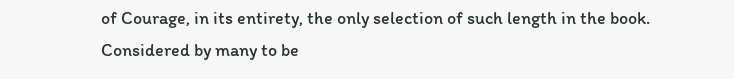of Courage, in its entirety, the only selection of such length in the book. Considered by many to be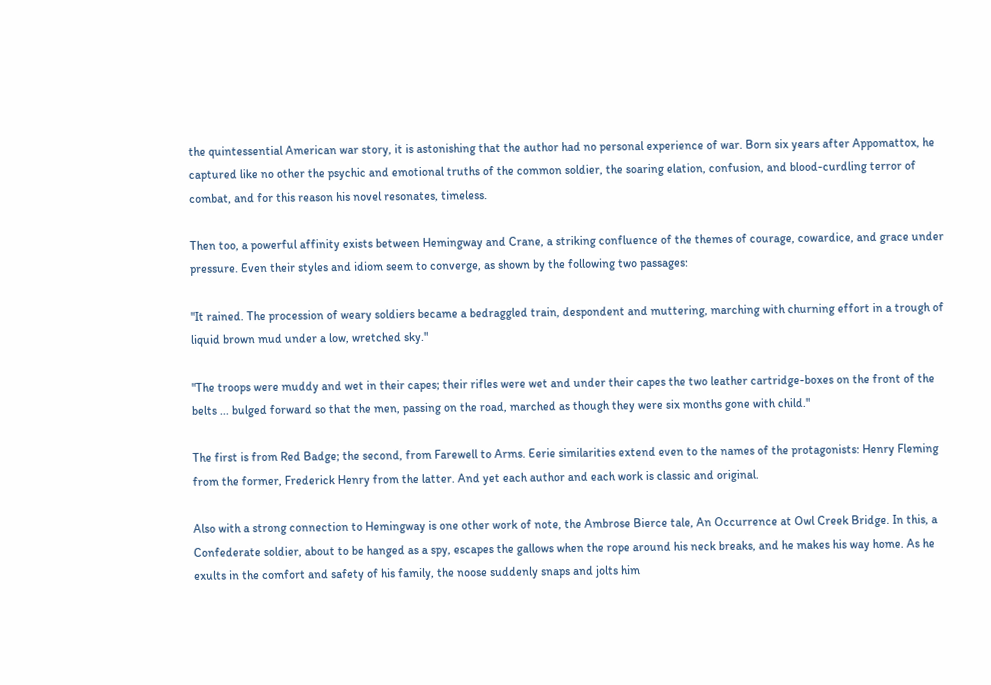the quintessential American war story, it is astonishing that the author had no personal experience of war. Born six years after Appomattox, he captured like no other the psychic and emotional truths of the common soldier, the soaring elation, confusion, and blood-curdling terror of combat, and for this reason his novel resonates, timeless.

Then too, a powerful affinity exists between Hemingway and Crane, a striking confluence of the themes of courage, cowardice, and grace under pressure. Even their styles and idiom seem to converge, as shown by the following two passages:

"It rained. The procession of weary soldiers became a bedraggled train, despondent and muttering, marching with churning effort in a trough of liquid brown mud under a low, wretched sky."

"The troops were muddy and wet in their capes; their rifles were wet and under their capes the two leather cartridge-boxes on the front of the belts ... bulged forward so that the men, passing on the road, marched as though they were six months gone with child."

The first is from Red Badge; the second, from Farewell to Arms. Eerie similarities extend even to the names of the protagonists: Henry Fleming from the former, Frederick Henry from the latter. And yet each author and each work is classic and original.

Also with a strong connection to Hemingway is one other work of note, the Ambrose Bierce tale, An Occurrence at Owl Creek Bridge. In this, a Confederate soldier, about to be hanged as a spy, escapes the gallows when the rope around his neck breaks, and he makes his way home. As he exults in the comfort and safety of his family, the noose suddenly snaps and jolts him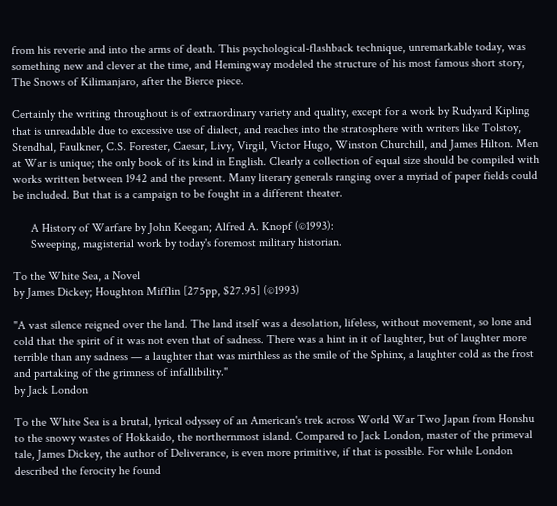from his reverie and into the arms of death. This psychological-flashback technique, unremarkable today, was something new and clever at the time, and Hemingway modeled the structure of his most famous short story, The Snows of Kilimanjaro, after the Bierce piece.

Certainly the writing throughout is of extraordinary variety and quality, except for a work by Rudyard Kipling that is unreadable due to excessive use of dialect, and reaches into the stratosphere with writers like Tolstoy, Stendhal, Faulkner, C.S. Forester, Caesar, Livy, Virgil, Victor Hugo, Winston Churchill, and James Hilton. Men at War is unique; the only book of its kind in English. Clearly a collection of equal size should be compiled with works written between 1942 and the present. Many literary generals ranging over a myriad of paper fields could be included. But that is a campaign to be fought in a different theater.

      A History of Warfare by John Keegan; Alfred A. Knopf (©1993):
      Sweeping, magisterial work by today's foremost military historian.

To the White Sea, a Novel
by James Dickey; Houghton Mifflin [275pp, $27.95] (©1993)

"A vast silence reigned over the land. The land itself was a desolation, lifeless, without movement, so lone and cold that the spirit of it was not even that of sadness. There was a hint in it of laughter, but of laughter more terrible than any sadness — a laughter that was mirthless as the smile of the Sphinx, a laughter cold as the frost and partaking of the grimness of infallibility."
by Jack London

To the White Sea is a brutal, lyrical odyssey of an American's trek across World War Two Japan from Honshu to the snowy wastes of Hokkaido, the northernmost island. Compared to Jack London, master of the primeval tale, James Dickey, the author of Deliverance, is even more primitive, if that is possible. For while London described the ferocity he found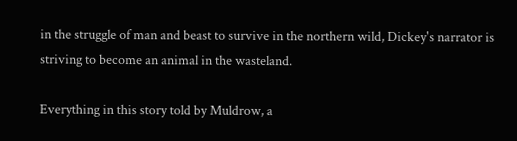in the struggle of man and beast to survive in the northern wild, Dickey's narrator is striving to become an animal in the wasteland.

Everything in this story told by Muldrow, a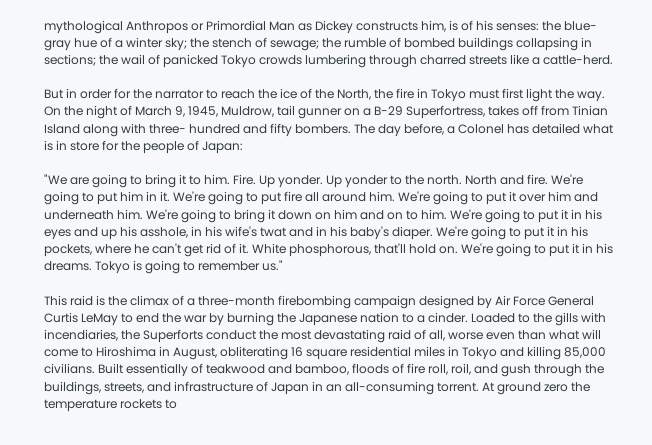mythological Anthropos or Primordial Man as Dickey constructs him, is of his senses: the blue-gray hue of a winter sky; the stench of sewage; the rumble of bombed buildings collapsing in sections; the wail of panicked Tokyo crowds lumbering through charred streets like a cattle-herd.

But in order for the narrator to reach the ice of the North, the fire in Tokyo must first light the way. On the night of March 9, 1945, Muldrow, tail gunner on a B-29 Superfortress, takes off from Tinian Island along with three- hundred and fifty bombers. The day before, a Colonel has detailed what is in store for the people of Japan:

"We are going to bring it to him. Fire. Up yonder. Up yonder to the north. North and fire. We're going to put him in it. We're going to put fire all around him. We're going to put it over him and underneath him. We're going to bring it down on him and on to him. We're going to put it in his eyes and up his asshole, in his wife's twat and in his baby's diaper. We're going to put it in his pockets, where he can't get rid of it. White phosphorous, that'll hold on. We're going to put it in his dreams. Tokyo is going to remember us."

This raid is the climax of a three-month firebombing campaign designed by Air Force General Curtis LeMay to end the war by burning the Japanese nation to a cinder. Loaded to the gills with incendiaries, the Superforts conduct the most devastating raid of all, worse even than what will come to Hiroshima in August, obliterating 16 square residential miles in Tokyo and killing 85,000 civilians. Built essentially of teakwood and bamboo, floods of fire roll, roil, and gush through the buildings, streets, and infrastructure of Japan in an all-consuming torrent. At ground zero the temperature rockets to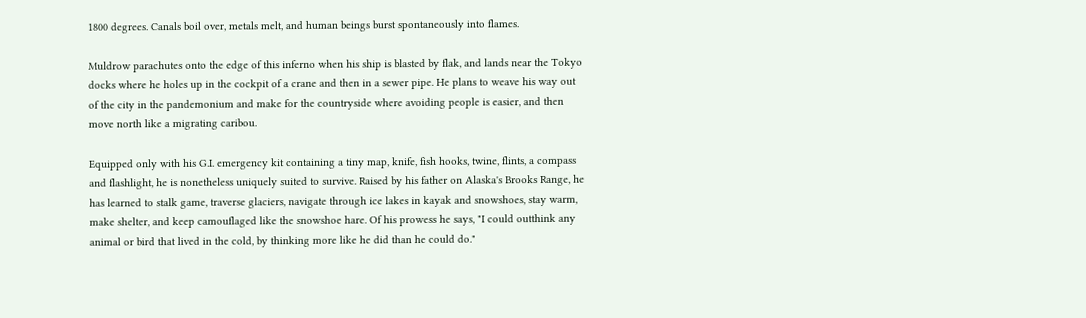1800 degrees. Canals boil over, metals melt, and human beings burst spontaneously into flames.

Muldrow parachutes onto the edge of this inferno when his ship is blasted by flak, and lands near the Tokyo docks where he holes up in the cockpit of a crane and then in a sewer pipe. He plans to weave his way out of the city in the pandemonium and make for the countryside where avoiding people is easier, and then move north like a migrating caribou.

Equipped only with his G.I. emergency kit containing a tiny map, knife, fish hooks, twine, flints, a compass and flashlight, he is nonetheless uniquely suited to survive. Raised by his father on Alaska's Brooks Range, he has learned to stalk game, traverse glaciers, navigate through ice lakes in kayak and snowshoes, stay warm, make shelter, and keep camouflaged like the snowshoe hare. Of his prowess he says, "I could outthink any animal or bird that lived in the cold, by thinking more like he did than he could do."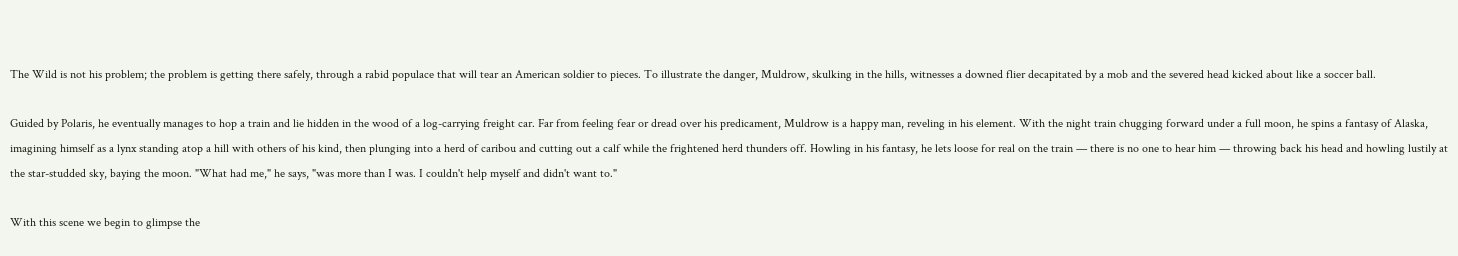The Wild is not his problem; the problem is getting there safely, through a rabid populace that will tear an American soldier to pieces. To illustrate the danger, Muldrow, skulking in the hills, witnesses a downed flier decapitated by a mob and the severed head kicked about like a soccer ball.

Guided by Polaris, he eventually manages to hop a train and lie hidden in the wood of a log-carrying freight car. Far from feeling fear or dread over his predicament, Muldrow is a happy man, reveling in his element. With the night train chugging forward under a full moon, he spins a fantasy of Alaska, imagining himself as a lynx standing atop a hill with others of his kind, then plunging into a herd of caribou and cutting out a calf while the frightened herd thunders off. Howling in his fantasy, he lets loose for real on the train — there is no one to hear him — throwing back his head and howling lustily at the star-studded sky, baying the moon. "What had me," he says, "was more than I was. I couldn't help myself and didn't want to."

With this scene we begin to glimpse the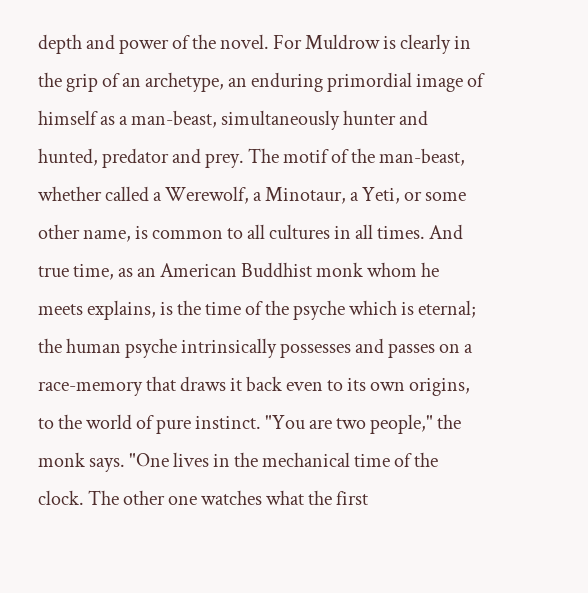depth and power of the novel. For Muldrow is clearly in the grip of an archetype, an enduring primordial image of himself as a man-beast, simultaneously hunter and hunted, predator and prey. The motif of the man-beast, whether called a Werewolf, a Minotaur, a Yeti, or some other name, is common to all cultures in all times. And true time, as an American Buddhist monk whom he meets explains, is the time of the psyche which is eternal; the human psyche intrinsically possesses and passes on a race-memory that draws it back even to its own origins, to the world of pure instinct. "You are two people," the monk says. "One lives in the mechanical time of the clock. The other one watches what the first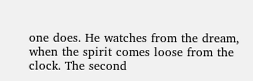one does. He watches from the dream, when the spirit comes loose from the clock. The second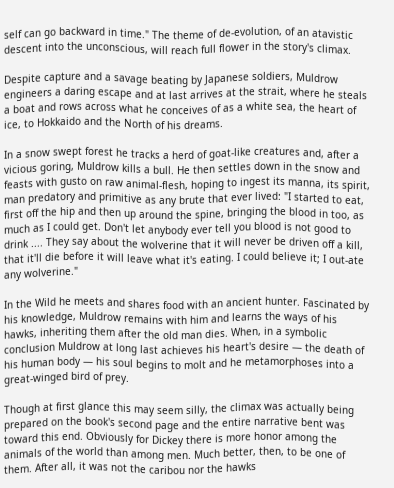self can go backward in time." The theme of de-evolution, of an atavistic descent into the unconscious, will reach full flower in the story's climax.

Despite capture and a savage beating by Japanese soldiers, Muldrow engineers a daring escape and at last arrives at the strait, where he steals a boat and rows across what he conceives of as a white sea, the heart of ice, to Hokkaido and the North of his dreams.

In a snow swept forest he tracks a herd of goat-like creatures and, after a vicious goring, Muldrow kills a bull. He then settles down in the snow and feasts with gusto on raw animal-flesh, hoping to ingest its manna, its spirit, man predatory and primitive as any brute that ever lived: "I started to eat, first off the hip and then up around the spine, bringing the blood in too, as much as I could get. Don't let anybody ever tell you blood is not good to drink .... They say about the wolverine that it will never be driven off a kill, that it'll die before it will leave what it's eating. I could believe it; I out-ate any wolverine."

In the Wild he meets and shares food with an ancient hunter. Fascinated by his knowledge, Muldrow remains with him and learns the ways of his hawks, inheriting them after the old man dies. When, in a symbolic conclusion Muldrow at long last achieves his heart's desire — the death of his human body — his soul begins to molt and he metamorphoses into a great-winged bird of prey.

Though at first glance this may seem silly, the climax was actually being prepared on the book's second page and the entire narrative bent was toward this end. Obviously for Dickey there is more honor among the animals of the world than among men. Much better, then, to be one of them. After all, it was not the caribou nor the hawks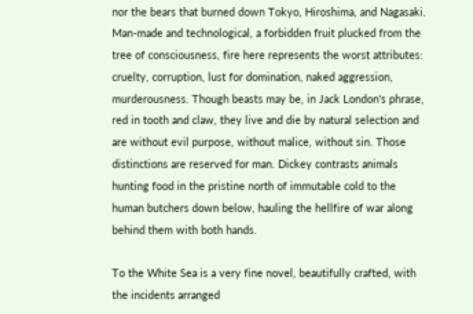nor the bears that burned down Tokyo, Hiroshima, and Nagasaki. Man-made and technological, a forbidden fruit plucked from the tree of consciousness, fire here represents the worst attributes: cruelty, corruption, lust for domination, naked aggression, murderousness. Though beasts may be, in Jack London's phrase, red in tooth and claw, they live and die by natural selection and are without evil purpose, without malice, without sin. Those distinctions are reserved for man. Dickey contrasts animals hunting food in the pristine north of immutable cold to the human butchers down below, hauling the hellfire of war along behind them with both hands.

To the White Sea is a very fine novel, beautifully crafted, with the incidents arranged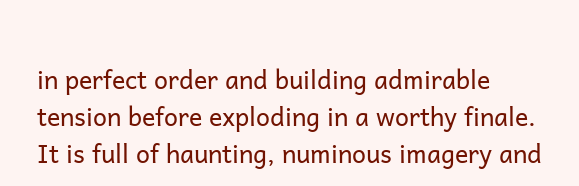in perfect order and building admirable tension before exploding in a worthy finale. It is full of haunting, numinous imagery and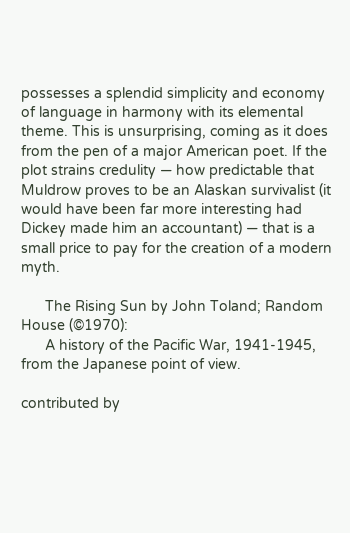possesses a splendid simplicity and economy of language in harmony with its elemental theme. This is unsurprising, coming as it does from the pen of a major American poet. If the plot strains credulity — how predictable that Muldrow proves to be an Alaskan survivalist (it would have been far more interesting had Dickey made him an accountant) — that is a small price to pay for the creation of a modern myth.

      The Rising Sun by John Toland; Random House (©1970):
      A history of the Pacific War, 1941-1945, from the Japanese point of view.

contributed by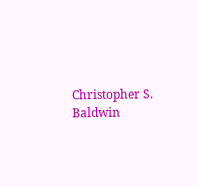Christopher S. Baldwin